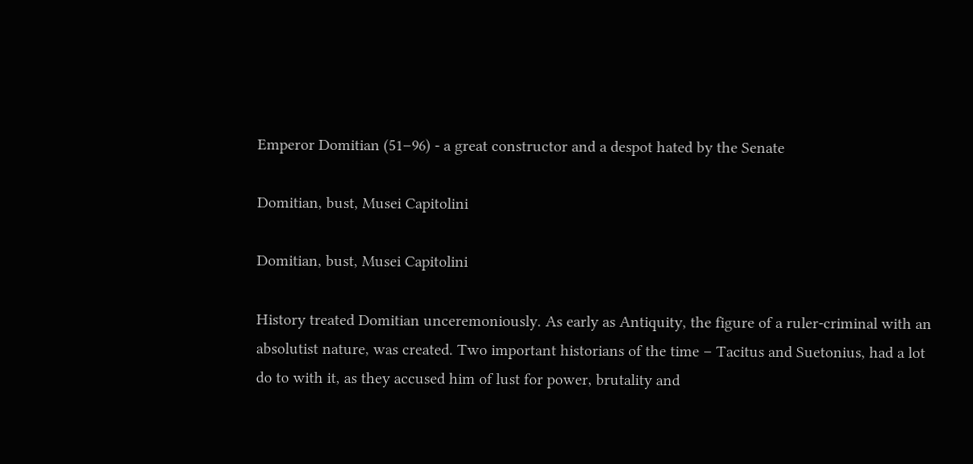Emperor Domitian (51–96) - a great constructor and a despot hated by the Senate

Domitian, bust, Musei Capitolini

Domitian, bust, Musei Capitolini

History treated Domitian unceremoniously. As early as Antiquity, the figure of a ruler-criminal with an absolutist nature, was created. Two important historians of the time – Tacitus and Suetonius, had a lot do to with it, as they accused him of lust for power, brutality and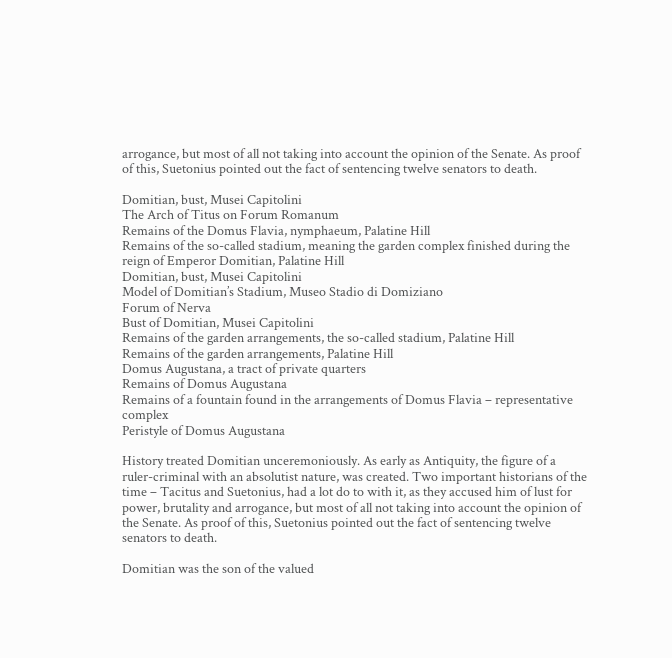arrogance, but most of all not taking into account the opinion of the Senate. As proof of this, Suetonius pointed out the fact of sentencing twelve senators to death.

Domitian, bust, Musei Capitolini
The Arch of Titus on Forum Romanum
Remains of the Domus Flavia, nymphaeum, Palatine Hill
Remains of the so-called stadium, meaning the garden complex finished during the reign of Emperor Domitian, Palatine Hill
Domitian, bust, Musei Capitolini
Model of Domitian’s Stadium, Museo Stadio di Domiziano
Forum of Nerva
Bust of Domitian, Musei Capitolini
Remains of the garden arrangements, the so-called stadium, Palatine Hill
Remains of the garden arrangements, Palatine Hill
Domus Augustana, a tract of private quarters
Remains of Domus Augustana
Remains of a fountain found in the arrangements of Domus Flavia – representative complex
Peristyle of Domus Augustana

History treated Domitian unceremoniously. As early as Antiquity, the figure of a ruler-criminal with an absolutist nature, was created. Two important historians of the time – Tacitus and Suetonius, had a lot do to with it, as they accused him of lust for power, brutality and arrogance, but most of all not taking into account the opinion of the Senate. As proof of this, Suetonius pointed out the fact of sentencing twelve senators to death.

Domitian was the son of the valued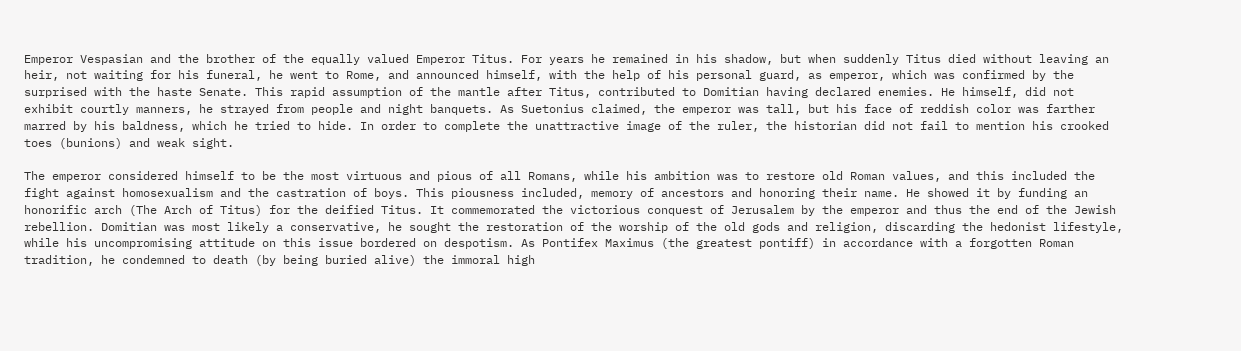Emperor Vespasian and the brother of the equally valued Emperor Titus. For years he remained in his shadow, but when suddenly Titus died without leaving an heir, not waiting for his funeral, he went to Rome, and announced himself, with the help of his personal guard, as emperor, which was confirmed by the surprised with the haste Senate. This rapid assumption of the mantle after Titus, contributed to Domitian having declared enemies. He himself, did not exhibit courtly manners, he strayed from people and night banquets. As Suetonius claimed, the emperor was tall, but his face of reddish color was farther marred by his baldness, which he tried to hide. In order to complete the unattractive image of the ruler, the historian did not fail to mention his crooked toes (bunions) and weak sight.

The emperor considered himself to be the most virtuous and pious of all Romans, while his ambition was to restore old Roman values, and this included the fight against homosexualism and the castration of boys. This piousness included, memory of ancestors and honoring their name. He showed it by funding an honorific arch (The Arch of Titus) for the deified Titus. It commemorated the victorious conquest of Jerusalem by the emperor and thus the end of the Jewish rebellion. Domitian was most likely a conservative, he sought the restoration of the worship of the old gods and religion, discarding the hedonist lifestyle, while his uncompromising attitude on this issue bordered on despotism. As Pontifex Maximus (the greatest pontiff) in accordance with a forgotten Roman tradition, he condemned to death (by being buried alive) the immoral high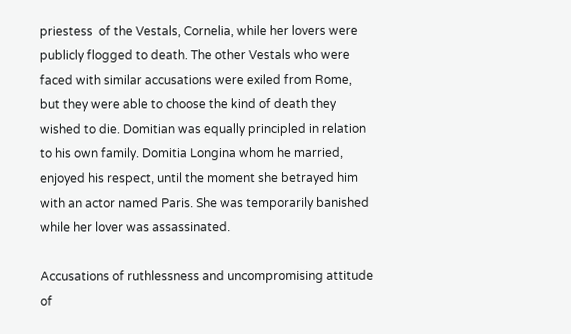priestess  of the Vestals, Cornelia, while her lovers were publicly flogged to death. The other Vestals who were faced with similar accusations were exiled from Rome, but they were able to choose the kind of death they wished to die. Domitian was equally principled in relation to his own family. Domitia Longina whom he married, enjoyed his respect, until the moment she betrayed him with an actor named Paris. She was temporarily banished while her lover was assassinated.

Accusations of ruthlessness and uncompromising attitude of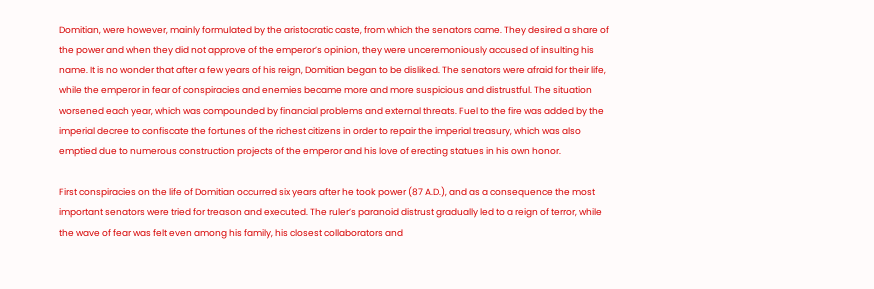Domitian, were however, mainly formulated by the aristocratic caste, from which the senators came. They desired a share of the power and when they did not approve of the emperor’s opinion, they were unceremoniously accused of insulting his name. It is no wonder that after a few years of his reign, Domitian began to be disliked. The senators were afraid for their life, while the emperor in fear of conspiracies and enemies became more and more suspicious and distrustful. The situation worsened each year, which was compounded by financial problems and external threats. Fuel to the fire was added by the imperial decree to confiscate the fortunes of the richest citizens in order to repair the imperial treasury, which was also emptied due to numerous construction projects of the emperor and his love of erecting statues in his own honor.

First conspiracies on the life of Domitian occurred six years after he took power (87 A.D.), and as a consequence the most important senators were tried for treason and executed. The ruler’s paranoid distrust gradually led to a reign of terror, while the wave of fear was felt even among his family, his closest collaborators and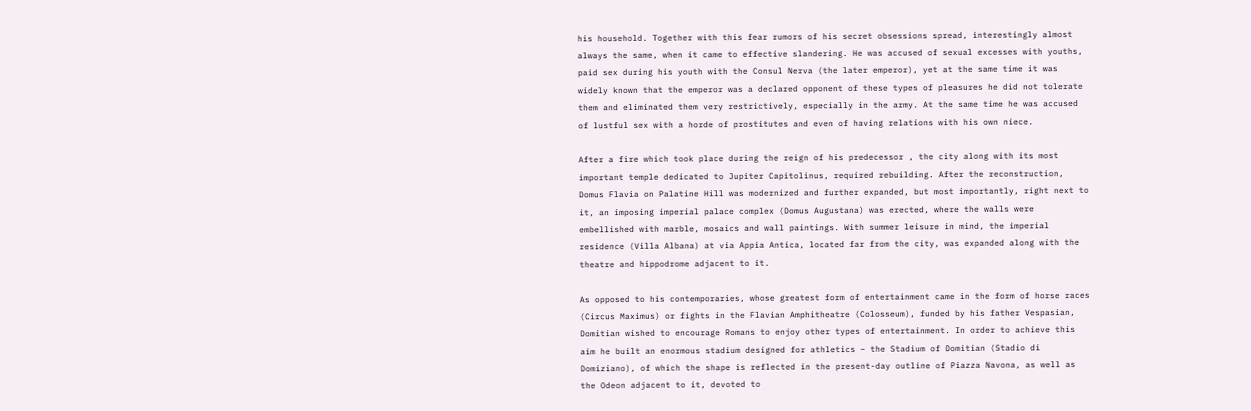his household. Together with this fear rumors of his secret obsessions spread, interestingly almost always the same, when it came to effective slandering. He was accused of sexual excesses with youths, paid sex during his youth with the Consul Nerva (the later emperor), yet at the same time it was widely known that the emperor was a declared opponent of these types of pleasures he did not tolerate them and eliminated them very restrictively, especially in the army. At the same time he was accused of lustful sex with a horde of prostitutes and even of having relations with his own niece.

After a fire which took place during the reign of his predecessor , the city along with its most important temple dedicated to Jupiter Capitolinus, required rebuilding. After the reconstruction, Domus Flavia on Palatine Hill was modernized and further expanded, but most importantly, right next to it, an imposing imperial palace complex (Domus Augustana) was erected, where the walls were embellished with marble, mosaics and wall paintings. With summer leisure in mind, the imperial residence (Villa Albana) at via Appia Antica, located far from the city, was expanded along with the theatre and hippodrome adjacent to it.

As opposed to his contemporaries, whose greatest form of entertainment came in the form of horse races (Circus Maximus) or fights in the Flavian Amphitheatre (Colosseum), funded by his father Vespasian, Domitian wished to encourage Romans to enjoy other types of entertainment. In order to achieve this aim he built an enormous stadium designed for athletics – the Stadium of Domitian (Stadio di Domiziano), of which the shape is reflected in the present-day outline of Piazza Navona, as well as the Odeon adjacent to it, devoted to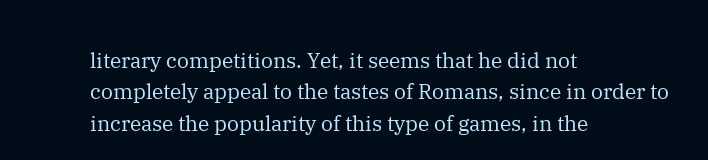literary competitions. Yet, it seems that he did not completely appeal to the tastes of Romans, since in order to increase the popularity of this type of games, in the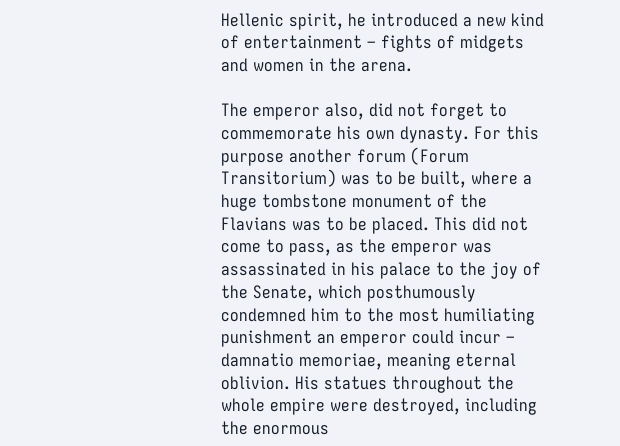Hellenic spirit, he introduced a new kind of entertainment – fights of midgets and women in the arena.

The emperor also, did not forget to commemorate his own dynasty. For this purpose another forum (Forum Transitorium) was to be built, where a huge tombstone monument of the Flavians was to be placed. This did not come to pass, as the emperor was assassinated in his palace to the joy of the Senate, which posthumously condemned him to the most humiliating punishment an emperor could incur – damnatio memoriae, meaning eternal oblivion. His statues throughout the whole empire were destroyed, including the enormous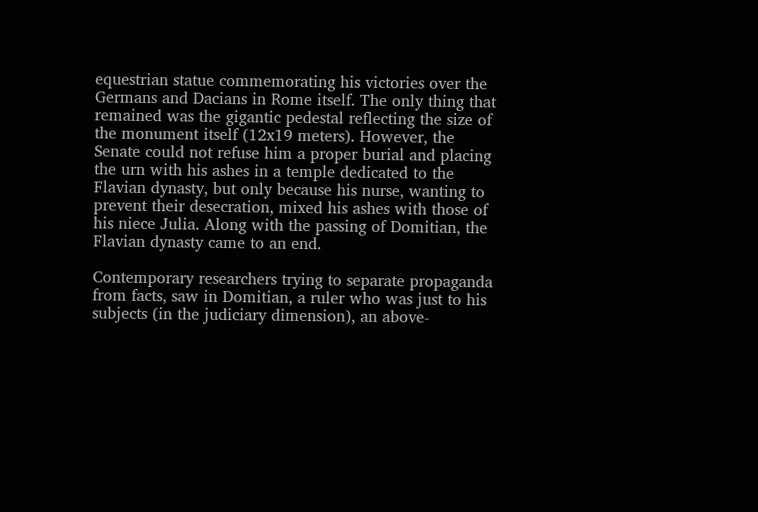equestrian statue commemorating his victories over the Germans and Dacians in Rome itself. The only thing that remained was the gigantic pedestal reflecting the size of the monument itself (12x19 meters). However, the Senate could not refuse him a proper burial and placing the urn with his ashes in a temple dedicated to the Flavian dynasty, but only because his nurse, wanting to prevent their desecration, mixed his ashes with those of his niece Julia. Along with the passing of Domitian, the Flavian dynasty came to an end.

Contemporary researchers trying to separate propaganda from facts, saw in Domitian, a ruler who was just to his subjects (in the judiciary dimension), an above-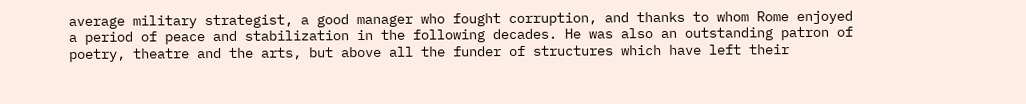average military strategist, a good manager who fought corruption, and thanks to whom Rome enjoyed a period of peace and stabilization in the following decades. He was also an outstanding patron of poetry, theatre and the arts, but above all the funder of structures which have left their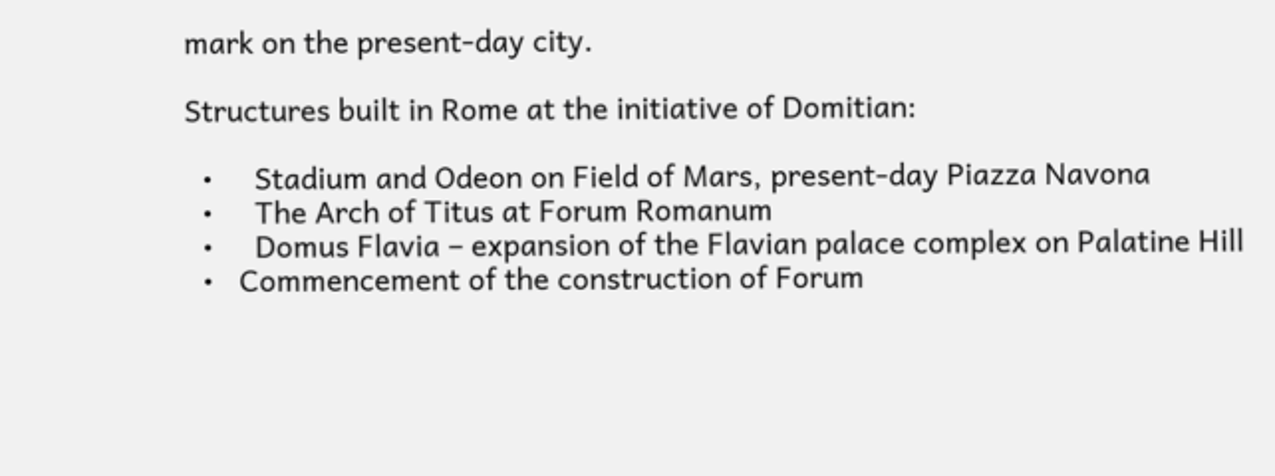mark on the present-day city.

Structures built in Rome at the initiative of Domitian:

  •     Stadium and Odeon on Field of Mars, present-day Piazza Navona
  •     The Arch of Titus at Forum Romanum
  •     Domus Flavia – expansion of the Flavian palace complex on Palatine Hill
  •   Commencement of the construction of Forum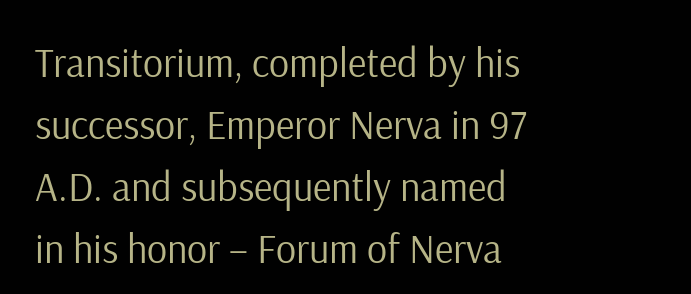Transitorium, completed by his successor, Emperor Nerva in 97 A.D. and subsequently named in his honor – Forum of Nerva